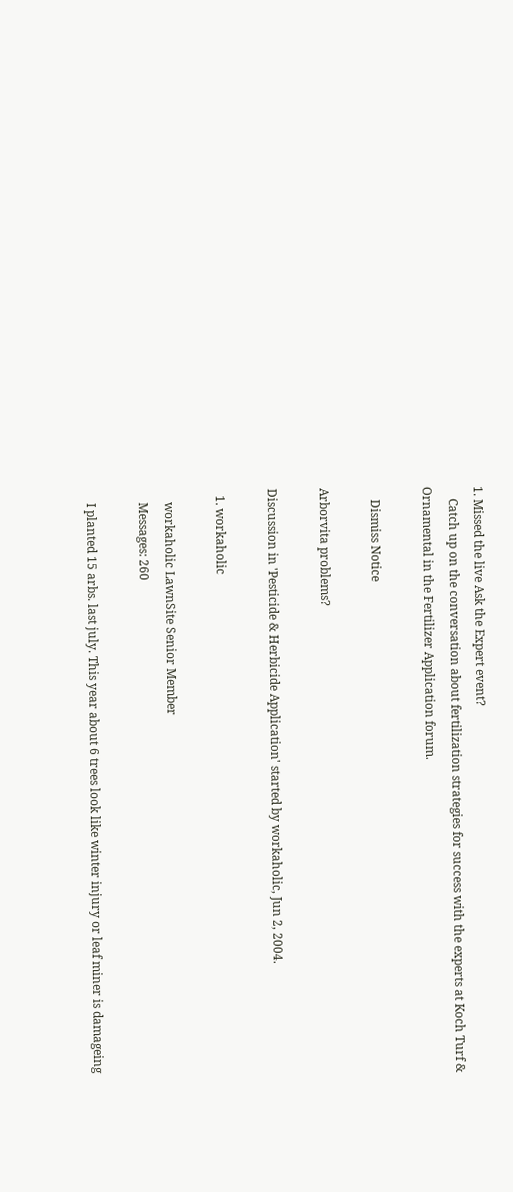1. Missed the live Ask the Expert event?
    Catch up on the conversation about fertilization strategies for success with the experts at Koch Turf & Ornamental in the Fertilizer Application forum.

    Dismiss Notice

Arborvita problems?

Discussion in 'Pesticide & Herbicide Application' started by workaholic, Jun 2, 2004.

  1. workaholic

    workaholic LawnSite Senior Member
    Messages: 260

    I planted 15 arbs. last july. This year about 6 trees look like winter injury or leaf miner is damageing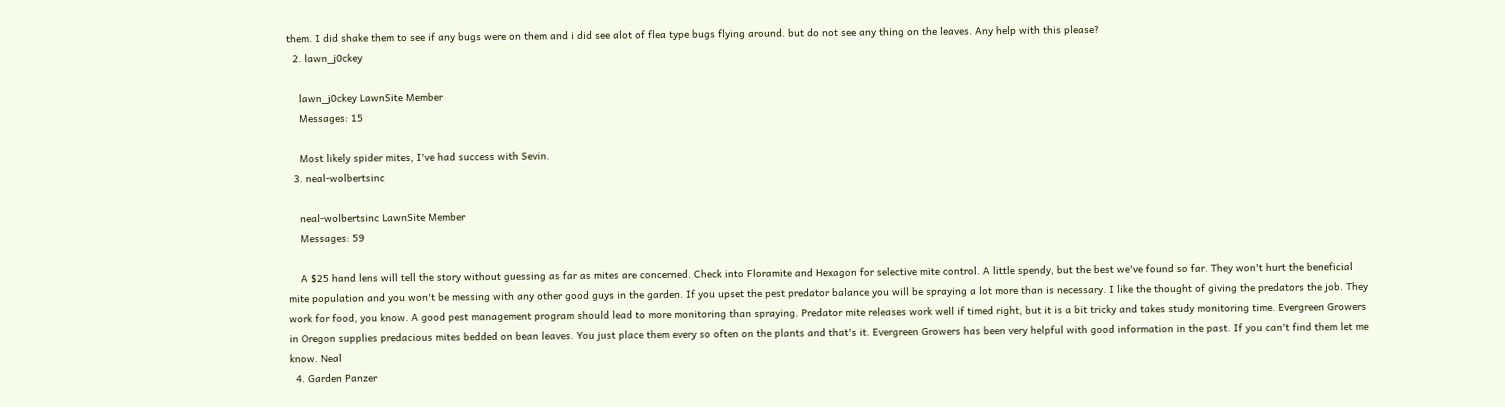them. I did shake them to see if any bugs were on them and i did see alot of flea type bugs flying around. but do not see any thing on the leaves. Any help with this please?
  2. lawn_j0ckey

    lawn_j0ckey LawnSite Member
    Messages: 15

    Most likely spider mites, I've had success with Sevin.
  3. neal-wolbertsinc

    neal-wolbertsinc LawnSite Member
    Messages: 59

    A $25 hand lens will tell the story without guessing as far as mites are concerned. Check into Floramite and Hexagon for selective mite control. A little spendy, but the best we've found so far. They won't hurt the beneficial mite population and you won't be messing with any other good guys in the garden. If you upset the pest predator balance you will be spraying a lot more than is necessary. I like the thought of giving the predators the job. They work for food, you know. A good pest management program should lead to more monitoring than spraying. Predator mite releases work well if timed right, but it is a bit tricky and takes study monitoring time. Evergreen Growers in Oregon supplies predacious mites bedded on bean leaves. You just place them every so often on the plants and that's it. Evergreen Growers has been very helpful with good information in the past. If you can't find them let me know. Neal
  4. Garden Panzer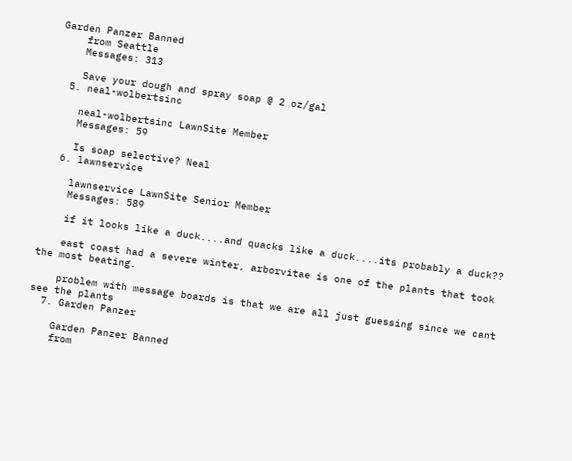Garden Panzer Banned
    from Seattle
    Messages: 313

    Save your dough and spray soap @ 2 oz/gal
  5. neal-wolbertsinc

    neal-wolbertsinc LawnSite Member
    Messages: 59

    Is soap selective? Neal
  6. lawnservice

    lawnservice LawnSite Senior Member
    Messages: 589

    if it looks like a duck....and quacks like a duck....its probably a duck??

    east coast had a severe winter, arborvitae is one of the plants that took the most beating.

    problem with message boards is that we are all just guessing since we cant see the plants
  7. Garden Panzer

    Garden Panzer Banned
    from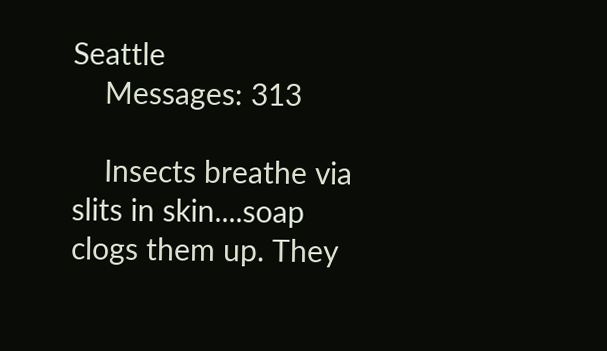Seattle
    Messages: 313

    Insects breathe via slits in skin....soap clogs them up. They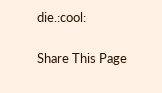die.:cool:

Share This Page